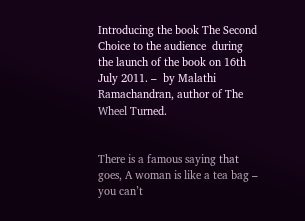Introducing the book The Second Choice to the audience  during the launch of the book on 16th July 2011. –  by Malathi Ramachandran, author of The Wheel Turned.


There is a famous saying that goes, A woman is like a tea bag – you can’t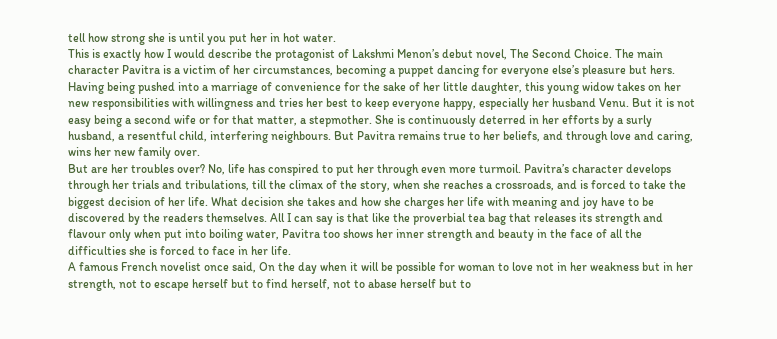tell how strong she is until you put her in hot water.
This is exactly how I would describe the protagonist of Lakshmi Menon’s debut novel, The Second Choice. The main character Pavitra is a victim of her circumstances, becoming a puppet dancing for everyone else’s pleasure but hers. Having being pushed into a marriage of convenience for the sake of her little daughter, this young widow takes on her new responsibilities with willingness and tries her best to keep everyone happy, especially her husband Venu. But it is not easy being a second wife or for that matter, a stepmother. She is continuously deterred in her efforts by a surly husband, a resentful child, interfering neighbours. But Pavitra remains true to her beliefs, and through love and caring, wins her new family over.
But are her troubles over? No, life has conspired to put her through even more turmoil. Pavitra’s character develops through her trials and tribulations, till the climax of the story, when she reaches a crossroads, and is forced to take the biggest decision of her life. What decision she takes and how she charges her life with meaning and joy have to be discovered by the readers themselves. All I can say is that like the proverbial tea bag that releases its strength and flavour only when put into boiling water, Pavitra too shows her inner strength and beauty in the face of all the difficulties she is forced to face in her life.
A famous French novelist once said, On the day when it will be possible for woman to love not in her weakness but in her strength, not to escape herself but to find herself, not to abase herself but to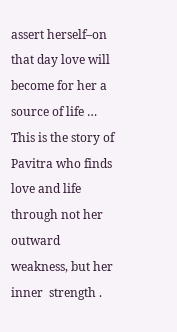assert herself–on that day love will become for her a source of life …
This is the story of Pavitra who finds love and life through not her outward weakness, but her inner  strength .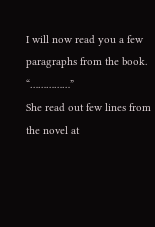I will now read you a few paragraphs from the book. “……………”
She read out few lines from the novel at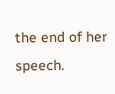the end of her speech.